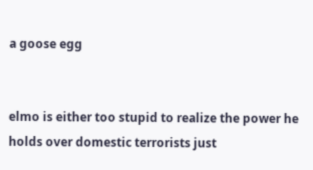a goose egg


elmo is either too stupid to realize the power he holds over domestic terrorists just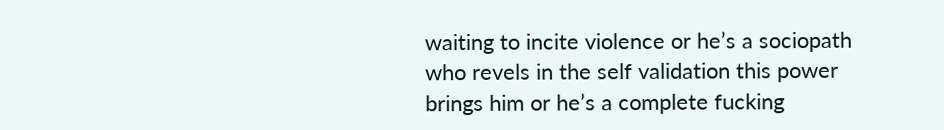waiting to incite violence or he’s a sociopath who revels in the self validation this power brings him or he’s a complete fucking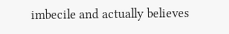imbecile and actually believes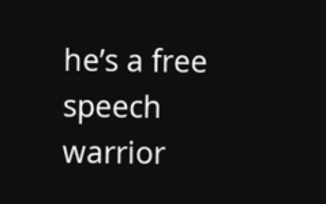he’s a free speech warrior